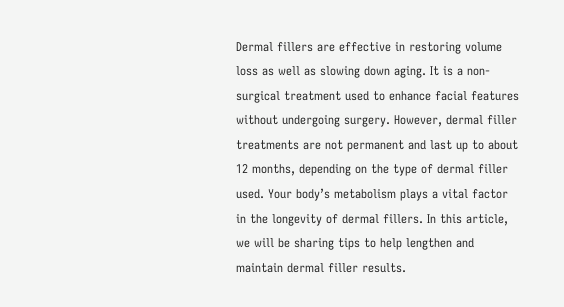Dermal fillers are effective in restoring volume loss as well as slowing down aging. It is a non-surgical treatment used to enhance facial features without undergoing surgery. However, dermal filler treatments are not permanent and last up to about 12 months, depending on the type of dermal filler used. Your body’s metabolism plays a vital factor in the longevity of dermal fillers. In this article, we will be sharing tips to help lengthen and maintain dermal filler results.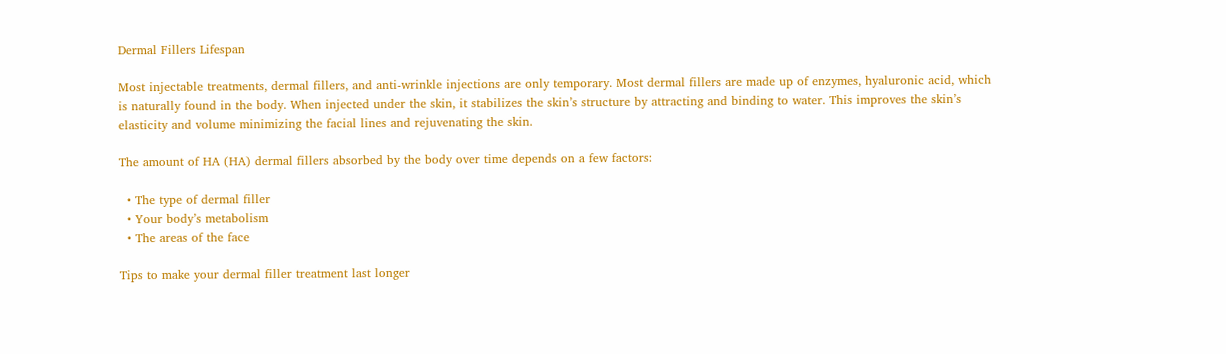Dermal Fillers Lifespan

Most injectable treatments, dermal fillers, and anti-wrinkle injections are only temporary. Most dermal fillers are made up of enzymes, hyaluronic acid, which is naturally found in the body. When injected under the skin, it stabilizes the skin’s structure by attracting and binding to water. This improves the skin’s elasticity and volume minimizing the facial lines and rejuvenating the skin.

The amount of HA (HA) dermal fillers absorbed by the body over time depends on a few factors:

  • The type of dermal filler
  • Your body’s metabolism
  • The areas of the face

Tips to make your dermal filler treatment last longer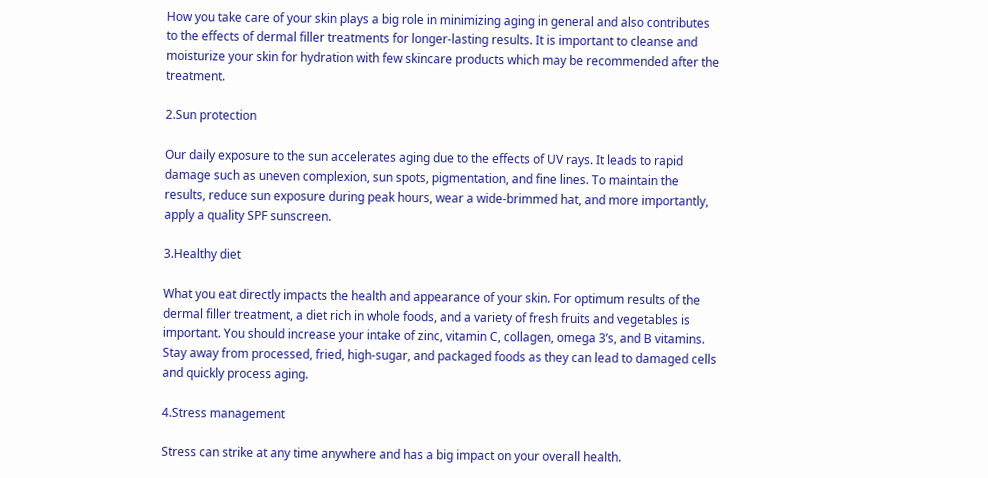How you take care of your skin plays a big role in minimizing aging in general and also contributes to the effects of dermal filler treatments for longer-lasting results. It is important to cleanse and moisturize your skin for hydration with few skincare products which may be recommended after the treatment.

2.Sun protection

Our daily exposure to the sun accelerates aging due to the effects of UV rays. It leads to rapid damage such as uneven complexion, sun spots, pigmentation, and fine lines. To maintain the results, reduce sun exposure during peak hours, wear a wide-brimmed hat, and more importantly, apply a quality SPF sunscreen.

3.Healthy diet

What you eat directly impacts the health and appearance of your skin. For optimum results of the dermal filler treatment, a diet rich in whole foods, and a variety of fresh fruits and vegetables is important. You should increase your intake of zinc, vitamin C, collagen, omega 3’s, and B vitamins. Stay away from processed, fried, high-sugar, and packaged foods as they can lead to damaged cells and quickly process aging.

4.Stress management

Stress can strike at any time anywhere and has a big impact on your overall health.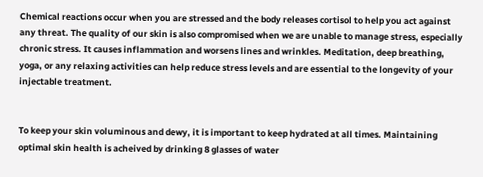Chemical reactions occur when you are stressed and the body releases cortisol to help you act against any threat. The quality of our skin is also compromised when we are unable to manage stress, especially chronic stress. It causes inflammation and worsens lines and wrinkles. Meditation, deep breathing, yoga, or any relaxing activities can help reduce stress levels and are essential to the longevity of your injectable treatment.


To keep your skin voluminous and dewy, it is important to keep hydrated at all times. Maintaining optimal skin health is acheived by drinking 8 glasses of water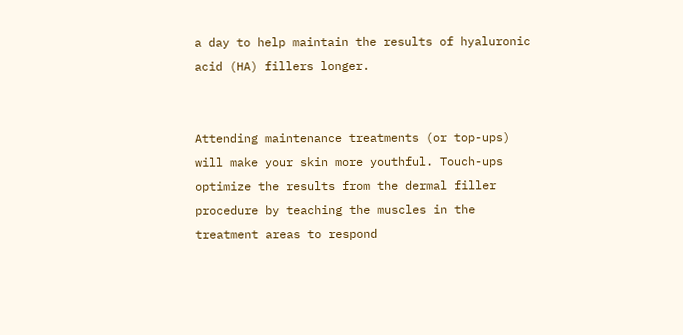a day to help maintain the results of hyaluronic acid (HA) fillers longer.


Attending maintenance treatments (or top-ups) will make your skin more youthful. Touch-ups optimize the results from the dermal filler procedure by teaching the muscles in the treatment areas to respond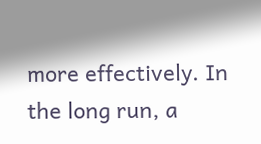more effectively. In the long run, a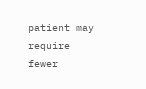patient may require fewer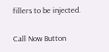fillers to be injected.

Call Now Button